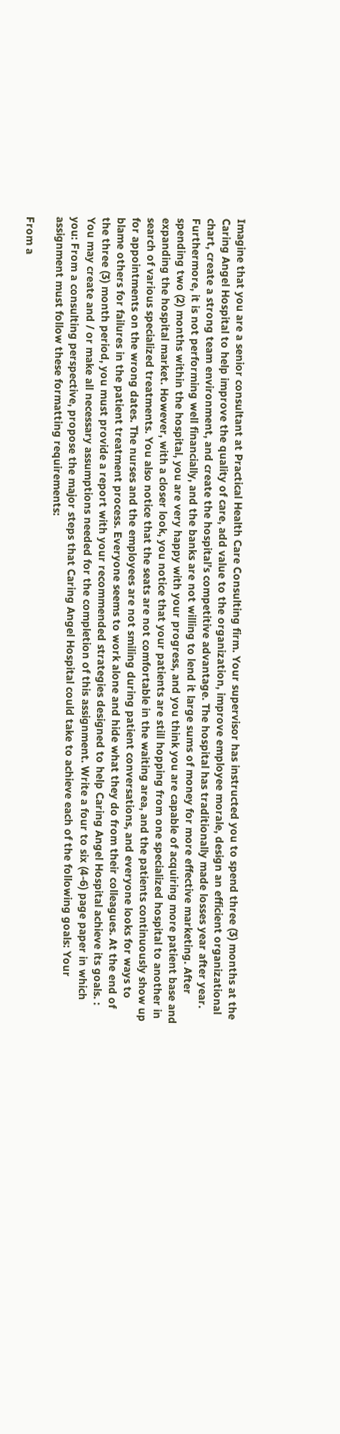Imagine that you are a senior consultant at Practical Health Care Consulting firm. Your supervisor has instructed you to spend three (3) months at the Caring Angel Hospital to help improve the quality of care, add value to the organization, improve employee morale, design an efficient organizational chart, create a strong team environment, and create the hospital’s competitive advantage. The hospital has traditionally made losses year after year. Furthermore, it is not performing well financially, and the banks are not willing to lend it large sums of money for more effective marketing. After spending two (2) months within the hospital, you are very happy with your progress, and you think you are capable of acquiring more patient base and expanding the hospital market. However, with a closer look, you notice that your patients are still hopping from one specialized hospital to another in search of various specialized treatments. You also notice that the seats are not comfortable in the waiting area, and the patients continuously show up for appointments on the wrong dates. The nurses and the employees are not smiling during patient conversations, and everyone looks for ways to blame others for failures in the patient treatment process. Everyone seems to work alone and hide what they do from their colleagues. At the end of the three (3) month period, you must provide a report with your recommended strategies designed to help Caring Angel Hospital achieve its goals. : You may create and / or make all necessary assumptions needed for the completion of this assignment. Write a four to six (4-6) page paper in which you: From a consulting perspective, propose the major steps that Caring Angel Hospital could take to achieve each of the following goals: Your assignment must follow these formatting requirements:

From a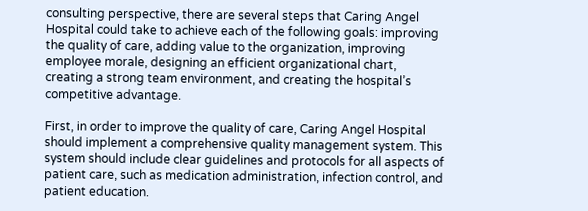consulting perspective, there are several steps that Caring Angel Hospital could take to achieve each of the following goals: improving the quality of care, adding value to the organization, improving employee morale, designing an efficient organizational chart, creating a strong team environment, and creating the hospital’s competitive advantage.

First, in order to improve the quality of care, Caring Angel Hospital should implement a comprehensive quality management system. This system should include clear guidelines and protocols for all aspects of patient care, such as medication administration, infection control, and patient education.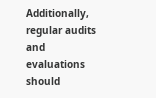Additionally, regular audits and evaluations should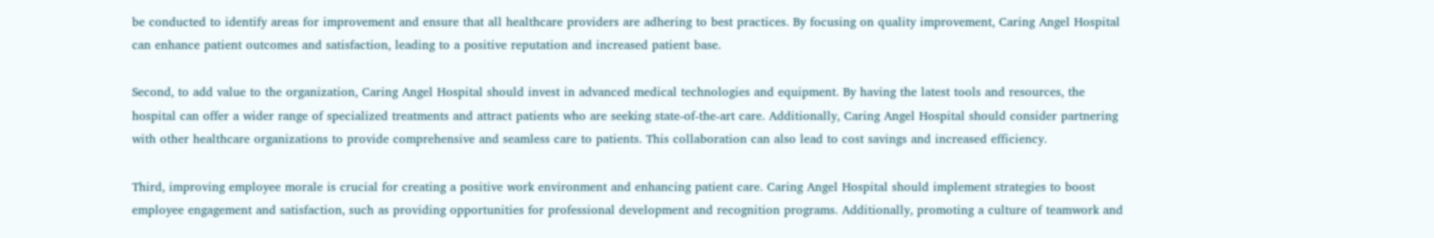be conducted to identify areas for improvement and ensure that all healthcare providers are adhering to best practices. By focusing on quality improvement, Caring Angel Hospital can enhance patient outcomes and satisfaction, leading to a positive reputation and increased patient base.

Second, to add value to the organization, Caring Angel Hospital should invest in advanced medical technologies and equipment. By having the latest tools and resources, the hospital can offer a wider range of specialized treatments and attract patients who are seeking state-of-the-art care. Additionally, Caring Angel Hospital should consider partnering with other healthcare organizations to provide comprehensive and seamless care to patients. This collaboration can also lead to cost savings and increased efficiency.

Third, improving employee morale is crucial for creating a positive work environment and enhancing patient care. Caring Angel Hospital should implement strategies to boost employee engagement and satisfaction, such as providing opportunities for professional development and recognition programs. Additionally, promoting a culture of teamwork and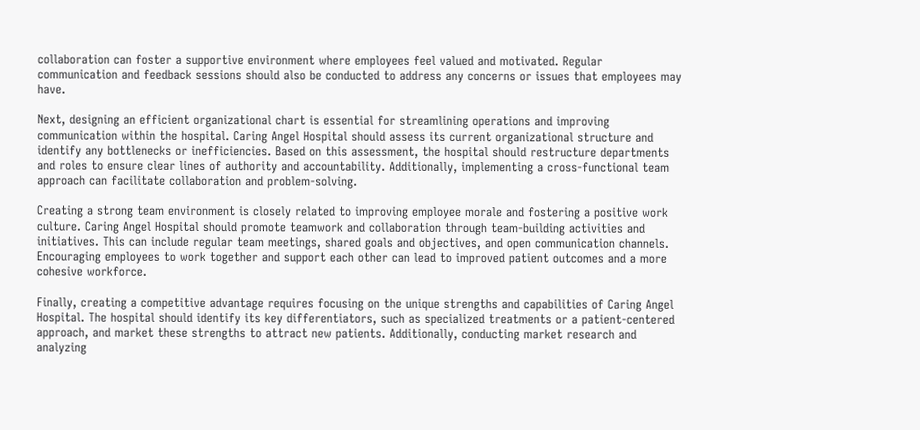collaboration can foster a supportive environment where employees feel valued and motivated. Regular communication and feedback sessions should also be conducted to address any concerns or issues that employees may have.

Next, designing an efficient organizational chart is essential for streamlining operations and improving communication within the hospital. Caring Angel Hospital should assess its current organizational structure and identify any bottlenecks or inefficiencies. Based on this assessment, the hospital should restructure departments and roles to ensure clear lines of authority and accountability. Additionally, implementing a cross-functional team approach can facilitate collaboration and problem-solving.

Creating a strong team environment is closely related to improving employee morale and fostering a positive work culture. Caring Angel Hospital should promote teamwork and collaboration through team-building activities and initiatives. This can include regular team meetings, shared goals and objectives, and open communication channels. Encouraging employees to work together and support each other can lead to improved patient outcomes and a more cohesive workforce.

Finally, creating a competitive advantage requires focusing on the unique strengths and capabilities of Caring Angel Hospital. The hospital should identify its key differentiators, such as specialized treatments or a patient-centered approach, and market these strengths to attract new patients. Additionally, conducting market research and analyzing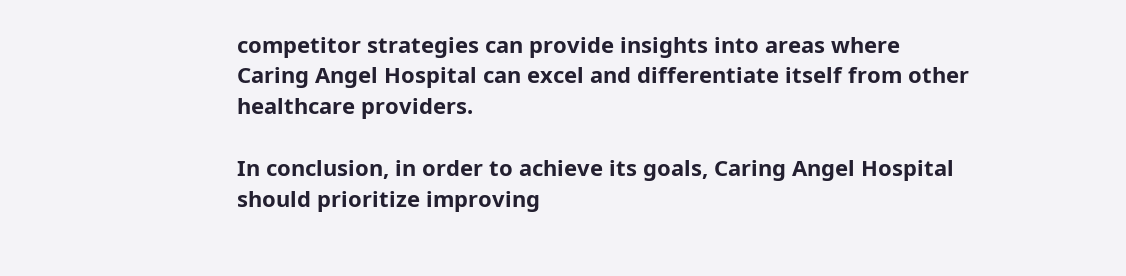competitor strategies can provide insights into areas where Caring Angel Hospital can excel and differentiate itself from other healthcare providers.

In conclusion, in order to achieve its goals, Caring Angel Hospital should prioritize improving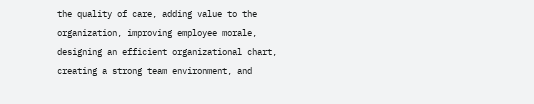the quality of care, adding value to the organization, improving employee morale, designing an efficient organizational chart, creating a strong team environment, and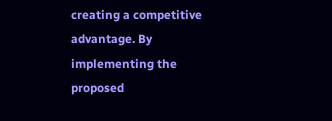creating a competitive advantage. By implementing the proposed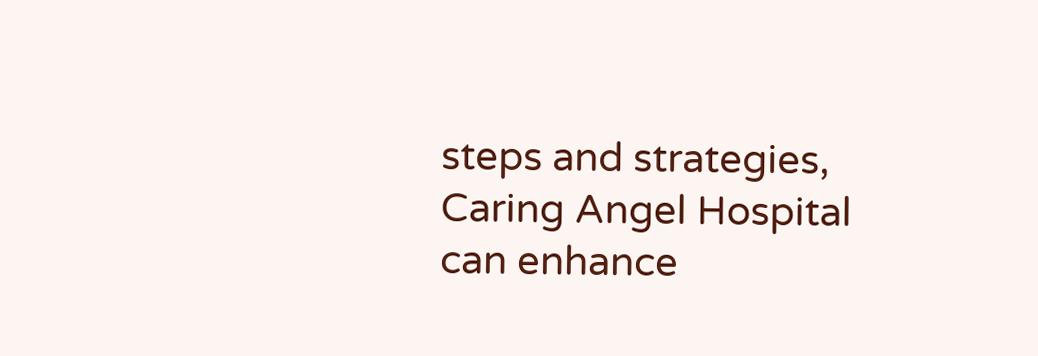steps and strategies, Caring Angel Hospital can enhance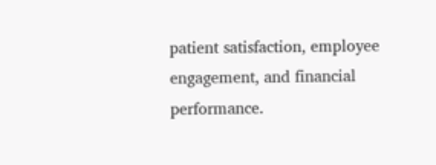patient satisfaction, employee engagement, and financial performance.